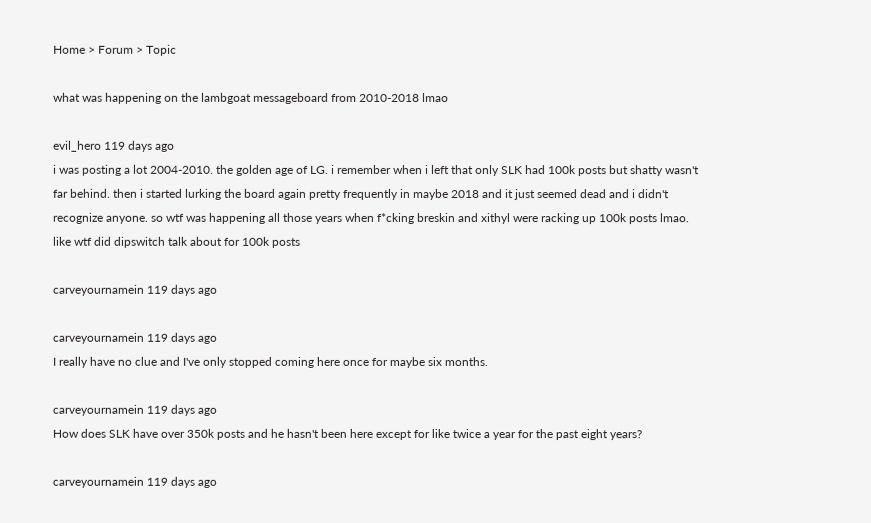Home > Forum > Topic

what was happening on the lambgoat messageboard from 2010-2018 lmao

evil_hero 119 days ago
i was posting a lot 2004-2010. the golden age of LG. i remember when i left that only SLK had 100k posts but shatty wasn't far behind. then i started lurking the board again pretty frequently in maybe 2018 and it just seemed dead and i didn't recognize anyone. so wtf was happening all those years when f*cking breskin and xithyl were racking up 100k posts lmao. like wtf did dipswitch talk about for 100k posts

carveyournamein 119 days ago

carveyournamein 119 days ago
I really have no clue and I've only stopped coming here once for maybe six months.

carveyournamein 119 days ago
How does SLK have over 350k posts and he hasn't been here except for like twice a year for the past eight years?

carveyournamein 119 days ago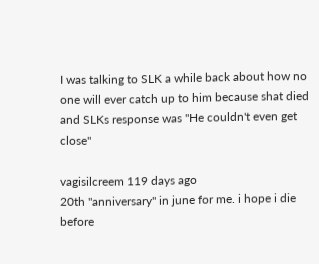I was talking to SLK a while back about how no one will ever catch up to him because shat died and SLKs response was "He couldn't even get close"

vagisilcreem 119 days ago
20th "anniversary" in june for me. i hope i die before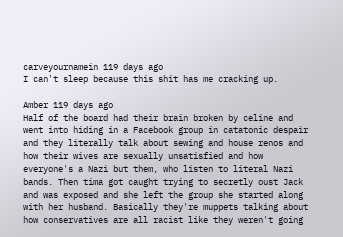carveyournamein 119 days ago
I can't sleep because this shit has me cracking up.

Amber 119 days ago
Half of the board had their brain broken by celine and went into hiding in a Facebook group in catatonic despair and they literally talk about sewing and house renos and how their wives are sexually unsatisfied and how everyone's a Nazi but them, who listen to literal Nazi bands. Then tima got caught trying to secretly oust Jack and was exposed and she left the group she started along with her husband. Basically they're muppets talking about how conservatives are all racist like they weren't going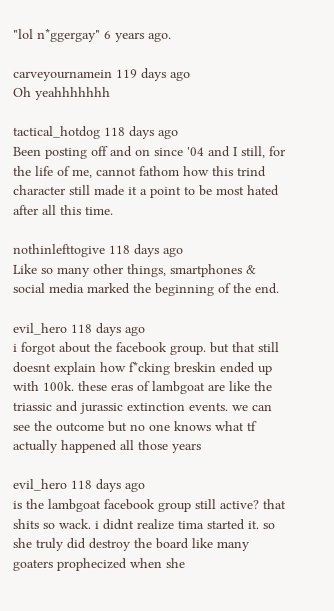"lol n*ggergay" 6 years ago.

carveyournamein 119 days ago
Oh yeahhhhhhh

tactical_hotdog 118 days ago
Been posting off and on since '04 and I still, for the life of me, cannot fathom how this trind character still made it a point to be most hated after all this time.

nothinlefttogive 118 days ago
Like so many other things, smartphones & social media marked the beginning of the end.

evil_hero 118 days ago
i forgot about the facebook group. but that still doesnt explain how f*cking breskin ended up with 100k. these eras of lambgoat are like the triassic and jurassic extinction events. we can see the outcome but no one knows what tf actually happened all those years

evil_hero 118 days ago
is the lambgoat facebook group still active? that shits so wack. i didnt realize tima started it. so she truly did destroy the board like many goaters prophecized when she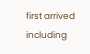first arrived including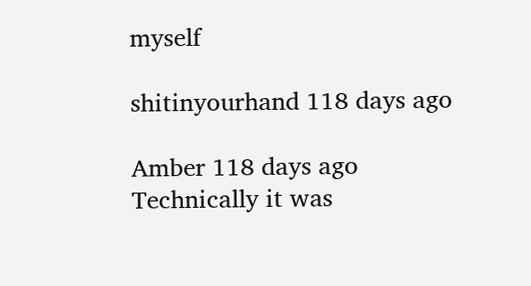myself

shitinyourhand 118 days ago

Amber 118 days ago
Technically it was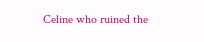Celine who ruined the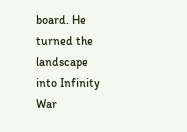board. He turned the landscape into Infinity War